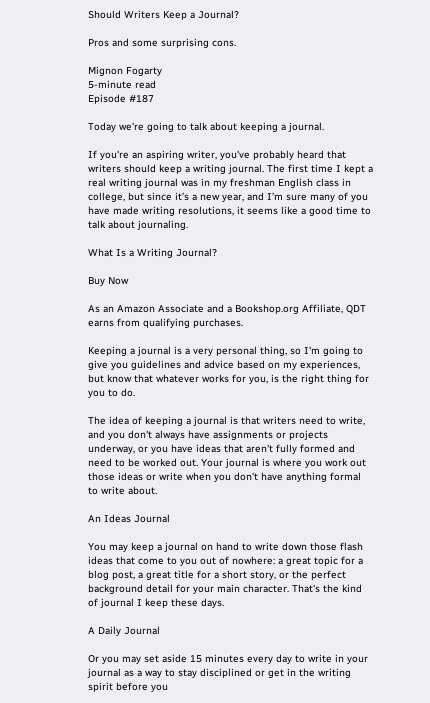Should Writers Keep a Journal?

Pros and some surprising cons.

Mignon Fogarty
5-minute read
Episode #187

Today we're going to talk about keeping a journal.

If you're an aspiring writer, you've probably heard that writers should keep a writing journal. The first time I kept a real writing journal was in my freshman English class in college, but since it’s a new year, and I’m sure many of you have made writing resolutions, it seems like a good time to talk about journaling.

What Is a Writing Journal?

Buy Now

As an Amazon Associate and a Bookshop.org Affiliate, QDT earns from qualifying purchases.

Keeping a journal is a very personal thing, so I'm going to give you guidelines and advice based on my experiences, but know that whatever works for you, is the right thing for you to do.

The idea of keeping a journal is that writers need to write, and you don't always have assignments or projects underway, or you have ideas that aren't fully formed and need to be worked out. Your journal is where you work out those ideas or write when you don't have anything formal to write about.

An Ideas Journal

You may keep a journal on hand to write down those flash ideas that come to you out of nowhere: a great topic for a blog post, a great title for a short story, or the perfect background detail for your main character. That's the kind of journal I keep these days.

A Daily Journal

Or you may set aside 15 minutes every day to write in your journal as a way to stay disciplined or get in the writing spirit before you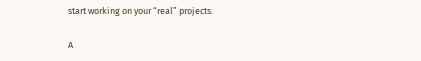start working on your “real” projects.

A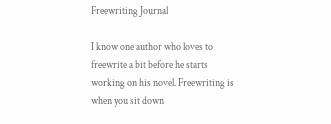Freewriting Journal

I know one author who loves to freewrite a bit before he starts working on his novel. Freewriting is when you sit down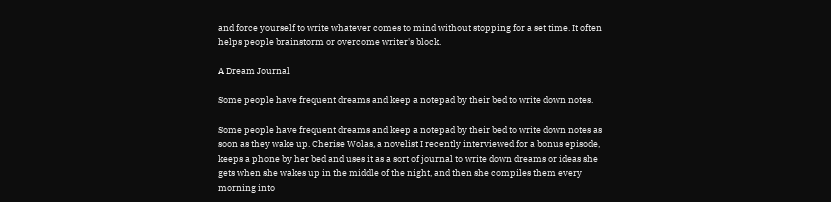and force yourself to write whatever comes to mind without stopping for a set time. It often helps people brainstorm or overcome writer's block.

A Dream Journal

Some people have frequent dreams and keep a notepad by their bed to write down notes.

Some people have frequent dreams and keep a notepad by their bed to write down notes as soon as they wake up. Cherise Wolas, a novelist I recently interviewed for a bonus episode, keeps a phone by her bed and uses it as a sort of journal to write down dreams or ideas she gets when she wakes up in the middle of the night, and then she compiles them every morning into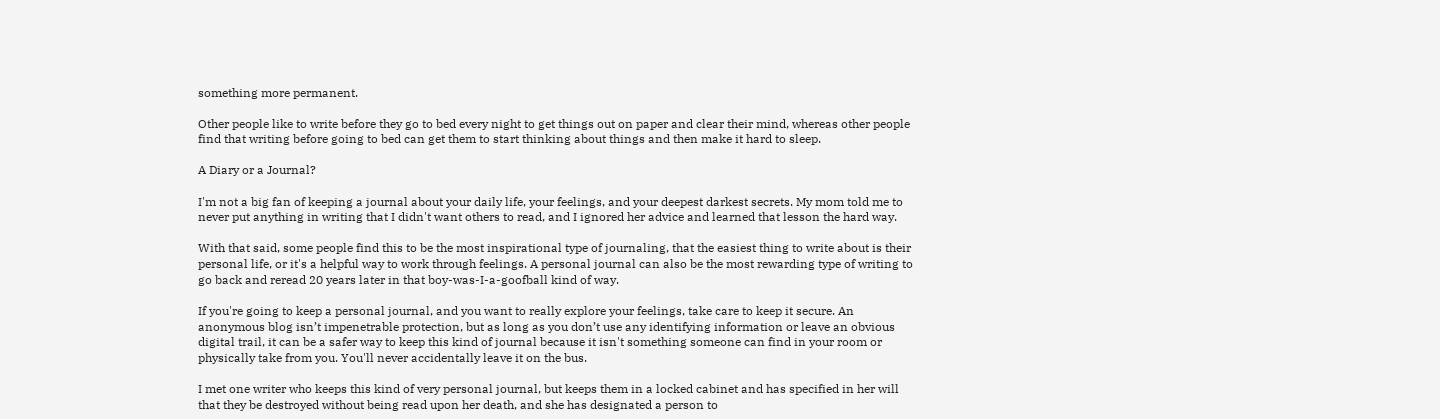something more permanent.

Other people like to write before they go to bed every night to get things out on paper and clear their mind, whereas other people find that writing before going to bed can get them to start thinking about things and then make it hard to sleep.

A Diary or a Journal?

I'm not a big fan of keeping a journal about your daily life, your feelings, and your deepest darkest secrets. My mom told me to never put anything in writing that I didn't want others to read, and I ignored her advice and learned that lesson the hard way.

With that said, some people find this to be the most inspirational type of journaling, that the easiest thing to write about is their personal life, or it's a helpful way to work through feelings. A personal journal can also be the most rewarding type of writing to go back and reread 20 years later in that boy-was-I-a-goofball kind of way.

If you're going to keep a personal journal, and you want to really explore your feelings, take care to keep it secure. An anonymous blog isn’t impenetrable protection, but as long as you don’t use any identifying information or leave an obvious digital trail, it can be a safer way to keep this kind of journal because it isn't something someone can find in your room or physically take from you. You'll never accidentally leave it on the bus.

I met one writer who keeps this kind of very personal journal, but keeps them in a locked cabinet and has specified in her will that they be destroyed without being read upon her death, and she has designated a person to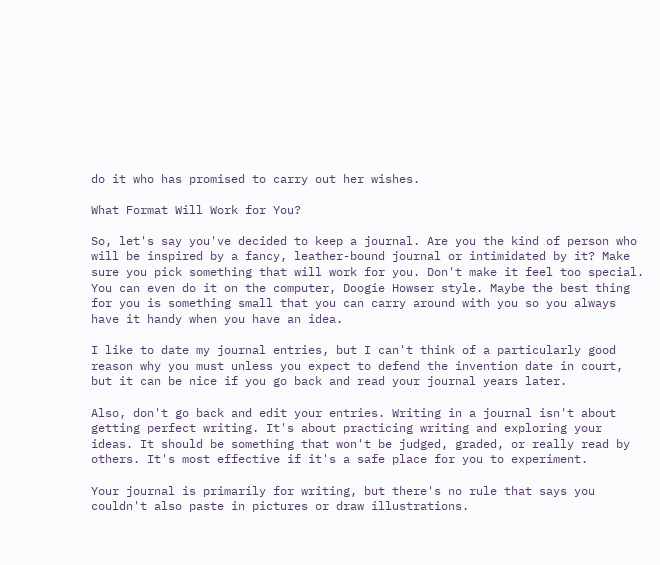do it who has promised to carry out her wishes.

What Format Will Work for You?

So, let's say you've decided to keep a journal. Are you the kind of person who will be inspired by a fancy, leather-bound journal or intimidated by it? Make sure you pick something that will work for you. Don't make it feel too special. You can even do it on the computer, Doogie Howser style. Maybe the best thing for you is something small that you can carry around with you so you always have it handy when you have an idea.

I like to date my journal entries, but I can't think of a particularly good reason why you must unless you expect to defend the invention date in court, but it can be nice if you go back and read your journal years later.

Also, don't go back and edit your entries. Writing in a journal isn't about getting perfect writing. It's about practicing writing and exploring your ideas. It should be something that won't be judged, graded, or really read by others. It's most effective if it's a safe place for you to experiment.

Your journal is primarily for writing, but there's no rule that says you couldn't also paste in pictures or draw illustrations.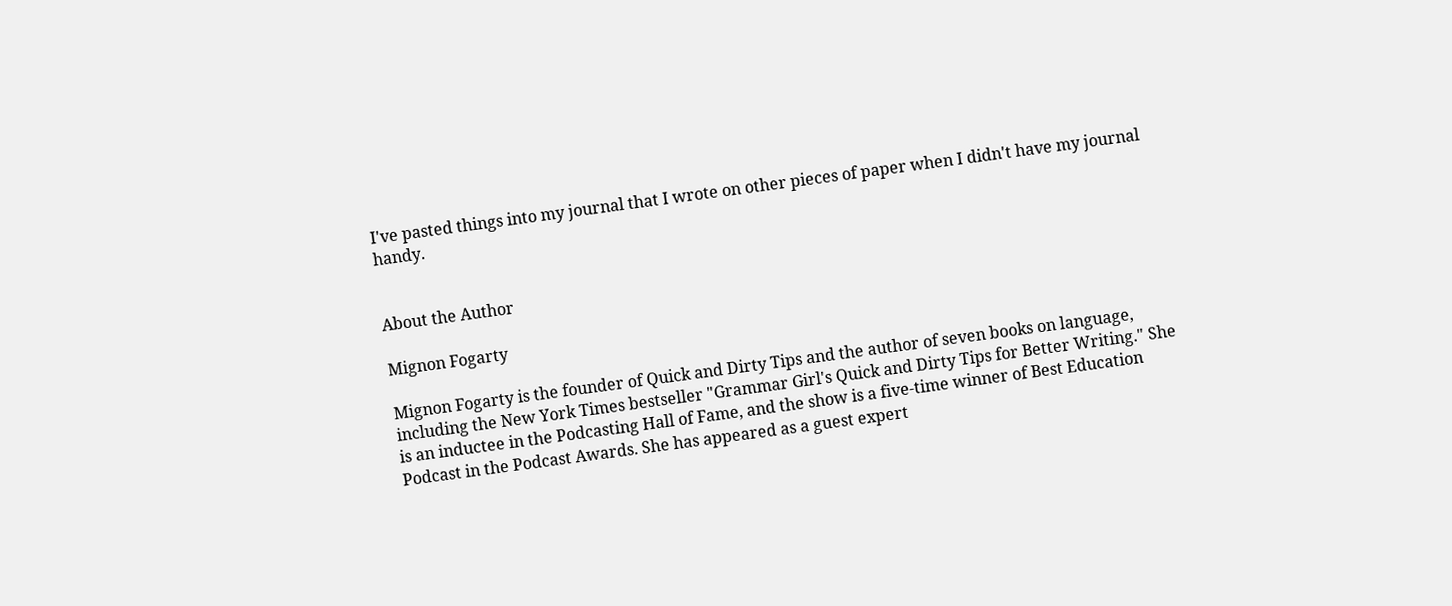I've pasted things into my journal that I wrote on other pieces of paper when I didn't have my journal handy.


About the Author

Mignon Fogarty

Mignon Fogarty is the founder of Quick and Dirty Tips and the author of seven books on language, including the New York Times bestseller "Grammar Girl's Quick and Dirty Tips for Better Writing." She is an inductee in the Podcasting Hall of Fame, and the show is a five-time winner of Best Education Podcast in the Podcast Awards. She has appeared as a guest expert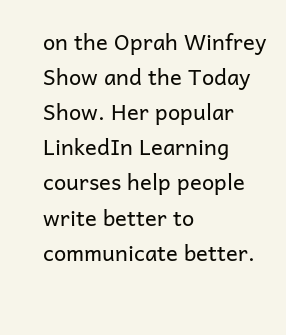on the Oprah Winfrey Show and the Today Show. Her popular LinkedIn Learning courses help people write better to communicate better.